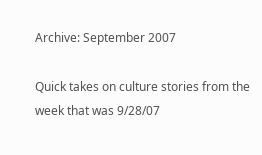Archive: September 2007

Quick takes on culture stories from the week that was 9/28/07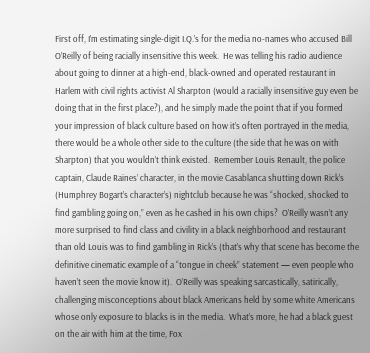First off, I’m estimating single-digit I.Q.’s for the media no-names who accused Bill O’Reilly of being racially insensitive this week.  He was telling his radio audience about going to dinner at a high-end, black-owned and operated restaurant in Harlem with civil rights activist Al Sharpton (would a racially insensitive guy even be doing that in the first place?), and he simply made the point that if you formed your impression of black culture based on how it’s often portrayed in the media, there would be a whole other side to the culture (the side that he was on with Sharpton) that you wouldn’t think existed.  Remember Louis Renault, the police captain, Claude Raines’ character, in the movie Casablanca shutting down Rick’s (Humphrey Bogart’s character’s) nightclub because he was “shocked, shocked to find gambling going on,” even as he cashed in his own chips?  O’Reilly wasn’t any more surprised to find class and civility in a black neighborhood and restaurant than old Louis was to find gambling in Rick’s (that’s why that scene has become the definitive cinematic example of a “tongue in cheek” statement — even people who haven’t seen the movie know it).  O’Reilly was speaking sarcastically, satirically, challenging misconceptions about black Americans held by some white Americans whose only exposure to blacks is in the media.  What’s more, he had a black guest on the air with him at the time, Fox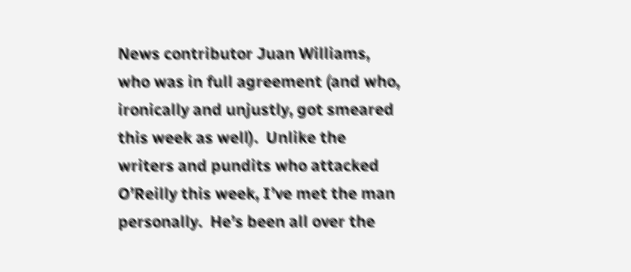News contributor Juan Williams, who was in full agreement (and who, ironically and unjustly, got smeared this week as well).  Unlike the writers and pundits who attacked O’Reilly this week, I’ve met the man personally.  He’s been all over the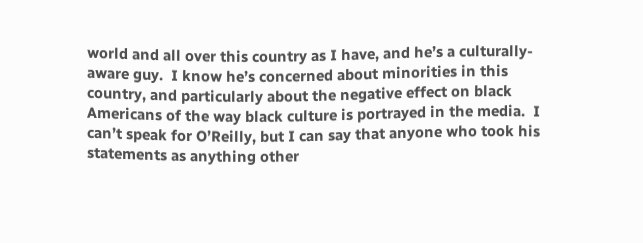world and all over this country as I have, and he’s a culturally-aware guy.  I know he’s concerned about minorities in this country, and particularly about the negative effect on black Americans of the way black culture is portrayed in the media.  I can’t speak for O’Reilly, but I can say that anyone who took his statements as anything other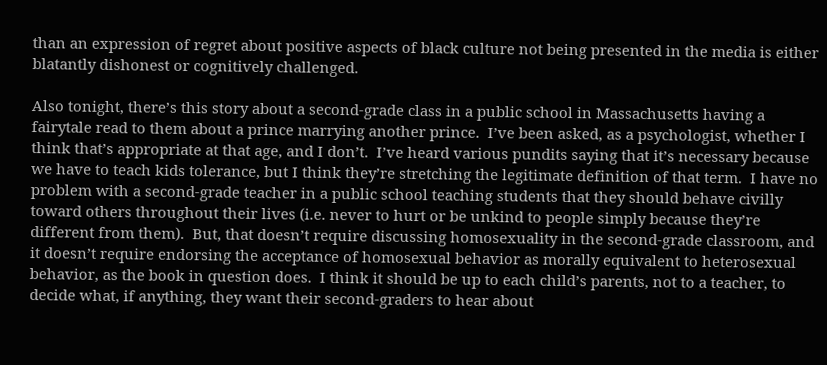than an expression of regret about positive aspects of black culture not being presented in the media is either blatantly dishonest or cognitively challenged.

Also tonight, there’s this story about a second-grade class in a public school in Massachusetts having a fairytale read to them about a prince marrying another prince.  I’ve been asked, as a psychologist, whether I think that’s appropriate at that age, and I don’t.  I’ve heard various pundits saying that it’s necessary because we have to teach kids tolerance, but I think they’re stretching the legitimate definition of that term.  I have no problem with a second-grade teacher in a public school teaching students that they should behave civilly toward others throughout their lives (i.e. never to hurt or be unkind to people simply because they’re different from them).  But, that doesn’t require discussing homosexuality in the second-grade classroom, and it doesn’t require endorsing the acceptance of homosexual behavior as morally equivalent to heterosexual behavior, as the book in question does.  I think it should be up to each child’s parents, not to a teacher, to decide what, if anything, they want their second-graders to hear about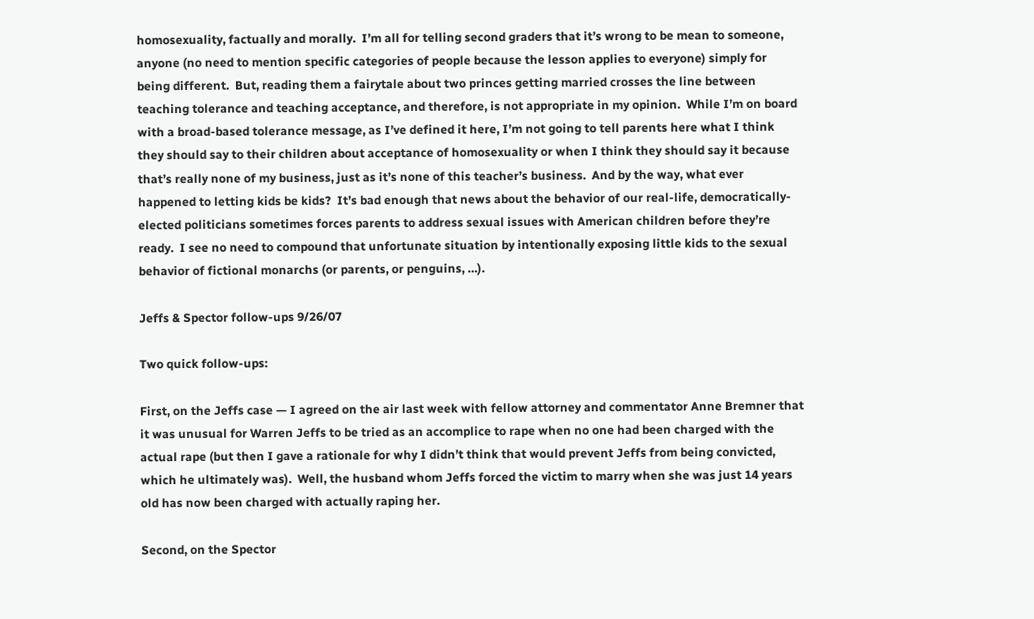homosexuality, factually and morally.  I’m all for telling second graders that it’s wrong to be mean to someone, anyone (no need to mention specific categories of people because the lesson applies to everyone) simply for being different.  But, reading them a fairytale about two princes getting married crosses the line between teaching tolerance and teaching acceptance, and therefore, is not appropriate in my opinion.  While I’m on board with a broad-based tolerance message, as I’ve defined it here, I’m not going to tell parents here what I think they should say to their children about acceptance of homosexuality or when I think they should say it because that’s really none of my business, just as it’s none of this teacher’s business.  And by the way, what ever happened to letting kids be kids?  It’s bad enough that news about the behavior of our real-life, democratically-elected politicians sometimes forces parents to address sexual issues with American children before they’re ready.  I see no need to compound that unfortunate situation by intentionally exposing little kids to the sexual behavior of fictional monarchs (or parents, or penguins, …).

Jeffs & Spector follow-ups 9/26/07

Two quick follow-ups:

First, on the Jeffs case — I agreed on the air last week with fellow attorney and commentator Anne Bremner that it was unusual for Warren Jeffs to be tried as an accomplice to rape when no one had been charged with the actual rape (but then I gave a rationale for why I didn’t think that would prevent Jeffs from being convicted, which he ultimately was).  Well, the husband whom Jeffs forced the victim to marry when she was just 14 years old has now been charged with actually raping her.

Second, on the Spector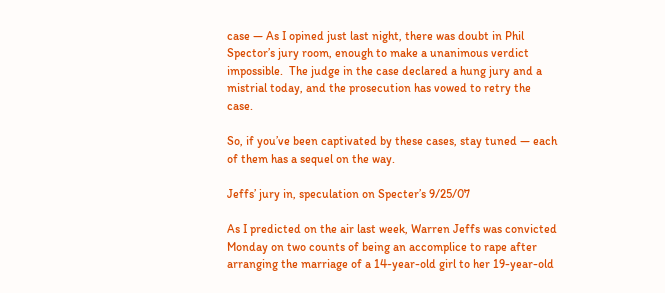case — As I opined just last night, there was doubt in Phil Spector’s jury room, enough to make a unanimous verdict impossible.  The judge in the case declared a hung jury and a mistrial today, and the prosecution has vowed to retry the case.

So, if you’ve been captivated by these cases, stay tuned — each of them has a sequel on the way.

Jeffs’ jury in, speculation on Specter’s 9/25/07

As I predicted on the air last week, Warren Jeffs was convicted Monday on two counts of being an accomplice to rape after arranging the marriage of a 14-year-old girl to her 19-year-old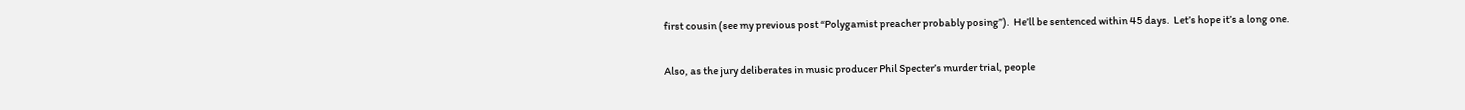first cousin (see my previous post “Polygamist preacher probably posing”).  He’ll be sentenced within 45 days.  Let’s hope it’s a long one.

Also, as the jury deliberates in music producer Phil Specter’s murder trial, people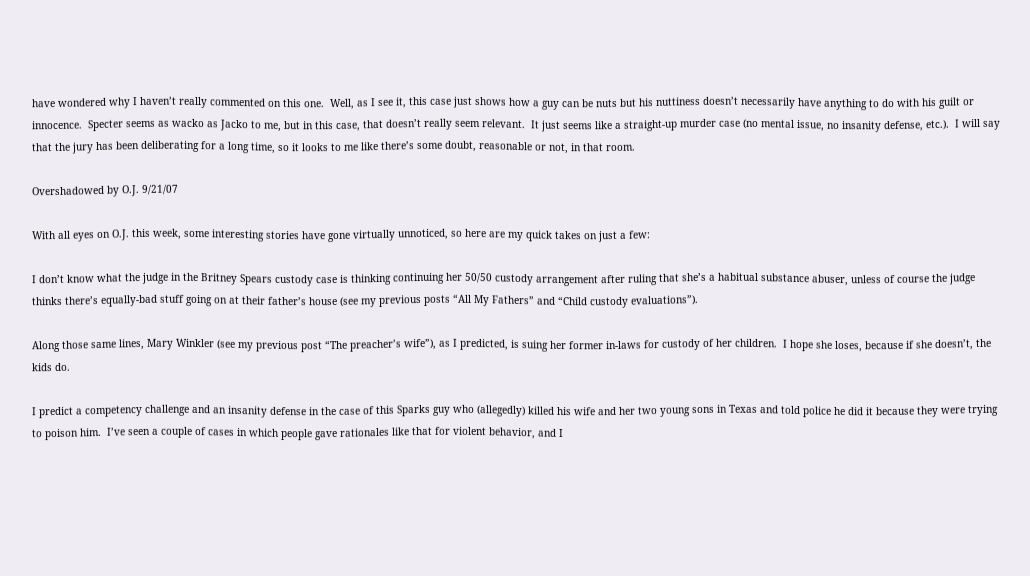have wondered why I haven’t really commented on this one.  Well, as I see it, this case just shows how a guy can be nuts but his nuttiness doesn’t necessarily have anything to do with his guilt or innocence.  Specter seems as wacko as Jacko to me, but in this case, that doesn’t really seem relevant.  It just seems like a straight-up murder case (no mental issue, no insanity defense, etc.).  I will say that the jury has been deliberating for a long time, so it looks to me like there’s some doubt, reasonable or not, in that room.

Overshadowed by O.J. 9/21/07

With all eyes on O.J. this week, some interesting stories have gone virtually unnoticed, so here are my quick takes on just a few:

I don’t know what the judge in the Britney Spears custody case is thinking continuing her 50/50 custody arrangement after ruling that she’s a habitual substance abuser, unless of course the judge thinks there’s equally-bad stuff going on at their father’s house (see my previous posts “All My Fathers” and “Child custody evaluations”).

Along those same lines, Mary Winkler (see my previous post “The preacher’s wife”), as I predicted, is suing her former in-laws for custody of her children.  I hope she loses, because if she doesn’t, the kids do.

I predict a competency challenge and an insanity defense in the case of this Sparks guy who (allegedly) killed his wife and her two young sons in Texas and told police he did it because they were trying to poison him.  I’ve seen a couple of cases in which people gave rationales like that for violent behavior, and I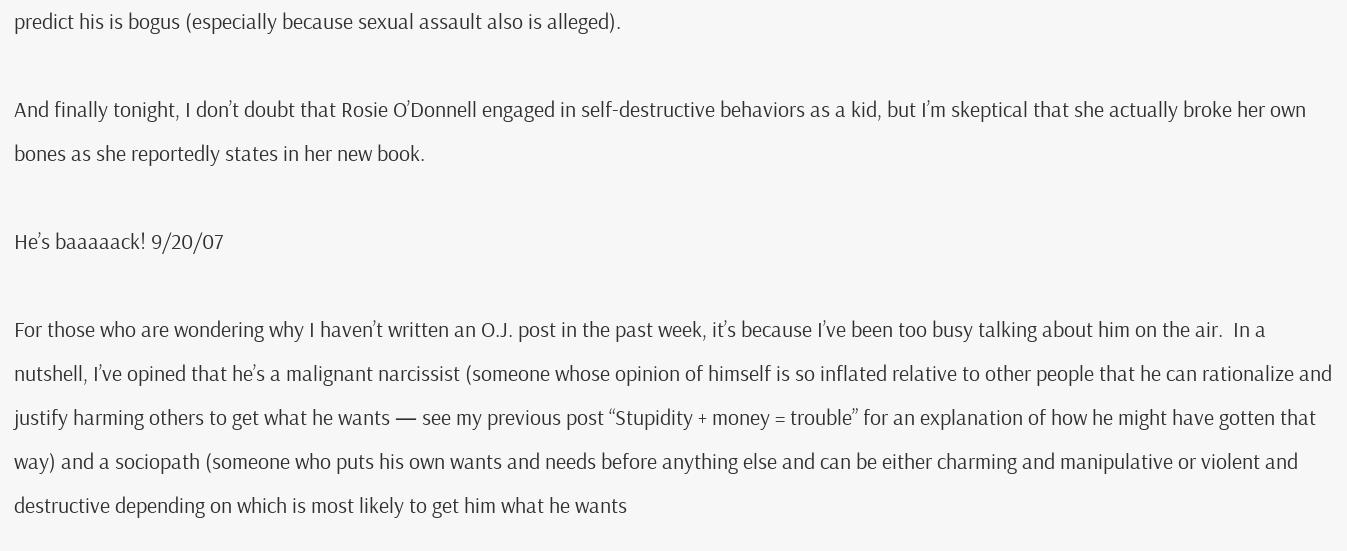predict his is bogus (especially because sexual assault also is alleged).

And finally tonight, I don’t doubt that Rosie O’Donnell engaged in self-destructive behaviors as a kid, but I’m skeptical that she actually broke her own bones as she reportedly states in her new book.

He’s baaaaack! 9/20/07

For those who are wondering why I haven’t written an O.J. post in the past week, it’s because I’ve been too busy talking about him on the air.  In a nutshell, I’ve opined that he’s a malignant narcissist (someone whose opinion of himself is so inflated relative to other people that he can rationalize and justify harming others to get what he wants — see my previous post “Stupidity + money = trouble” for an explanation of how he might have gotten that way) and a sociopath (someone who puts his own wants and needs before anything else and can be either charming and manipulative or violent and destructive depending on which is most likely to get him what he wants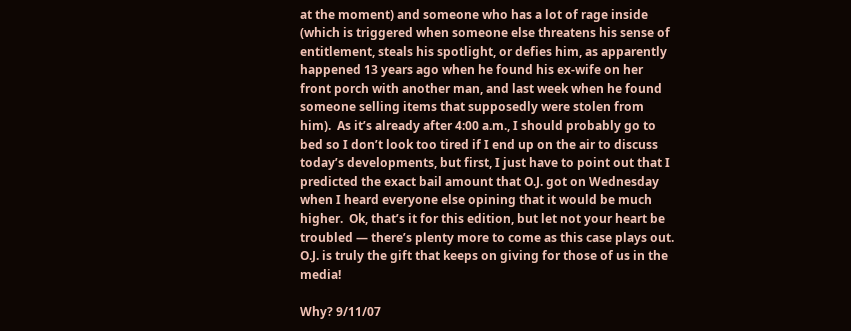at the moment) and someone who has a lot of rage inside (which is triggered when someone else threatens his sense of entitlement, steals his spotlight, or defies him, as apparently happened 13 years ago when he found his ex-wife on her front porch with another man, and last week when he found someone selling items that supposedly were stolen from him).  As it’s already after 4:00 a.m., I should probably go to bed so I don’t look too tired if I end up on the air to discuss today’s developments, but first, I just have to point out that I predicted the exact bail amount that O.J. got on Wednesday when I heard everyone else opining that it would be much higher.  Ok, that’s it for this edition, but let not your heart be troubled — there’s plenty more to come as this case plays out.  O.J. is truly the gift that keeps on giving for those of us in the media!

Why? 9/11/07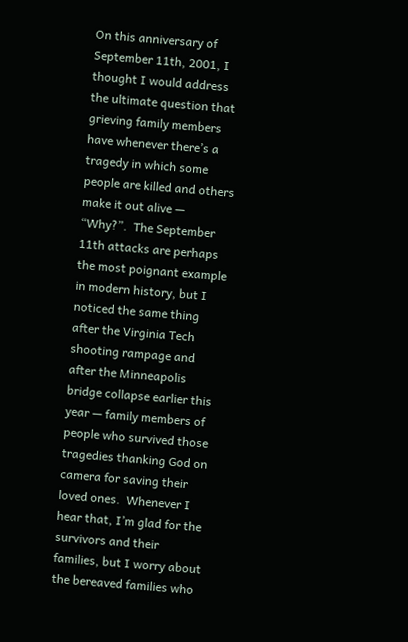On this anniversary of September 11th, 2001, I thought I would address the ultimate question that grieving family members have whenever there’s a tragedy in which some people are killed and others make it out alive — “Why?”.  The September 11th attacks are perhaps the most poignant example in modern history, but I noticed the same thing after the Virginia Tech shooting rampage and after the Minneapolis bridge collapse earlier this year — family members of people who survived those tragedies thanking God on camera for saving their loved ones.  Whenever I hear that, I’m glad for the survivors and their families, but I worry about the bereaved families who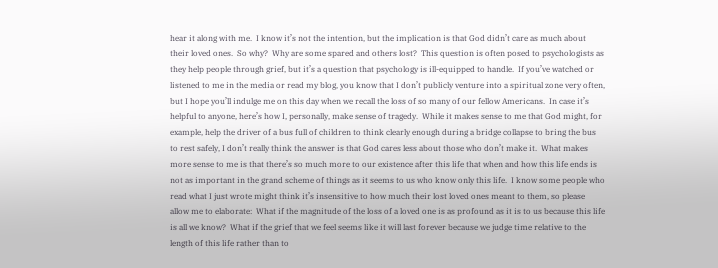hear it along with me.  I know it’s not the intention, but the implication is that God didn’t care as much about their loved ones.  So why?  Why are some spared and others lost?  This question is often posed to psychologists as they help people through grief, but it’s a question that psychology is ill-equipped to handle.  If you’ve watched or listened to me in the media or read my blog, you know that I don’t publicly venture into a spiritual zone very often, but I hope you’ll indulge me on this day when we recall the loss of so many of our fellow Americans.  In case it’s helpful to anyone, here’s how I, personally, make sense of tragedy.  While it makes sense to me that God might, for example, help the driver of a bus full of children to think clearly enough during a bridge collapse to bring the bus to rest safely, I don’t really think the answer is that God cares less about those who don’t make it.  What makes more sense to me is that there’s so much more to our existence after this life that when and how this life ends is not as important in the grand scheme of things as it seems to us who know only this life.  I know some people who read what I just wrote might think it’s insensitive to how much their lost loved ones meant to them, so please allow me to elaborate:  What if the magnitude of the loss of a loved one is as profound as it is to us because this life is all we know?  What if the grief that we feel seems like it will last forever because we judge time relative to the length of this life rather than to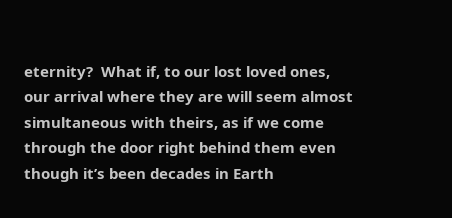eternity?  What if, to our lost loved ones, our arrival where they are will seem almost simultaneous with theirs, as if we come through the door right behind them even though it’s been decades in Earth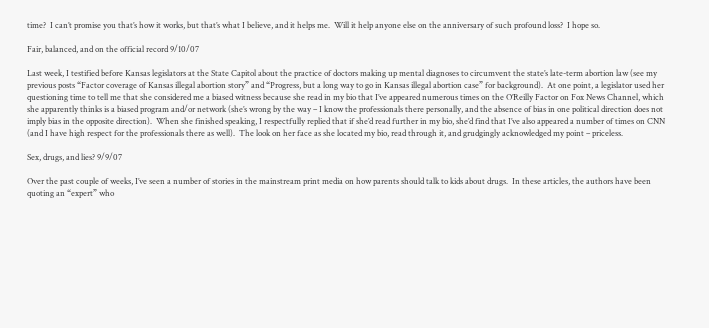time?  I can’t promise you that’s how it works, but that’s what I believe, and it helps me.  Will it help anyone else on the anniversary of such profound loss?  I hope so.

Fair, balanced, and on the official record 9/10/07

Last week, I testified before Kansas legislators at the State Capitol about the practice of doctors making up mental diagnoses to circumvent the state’s late-term abortion law (see my previous posts “Factor coverage of Kansas illegal abortion story” and “Progress, but a long way to go in Kansas illegal abortion case” for background).  At one point, a legislator used her questioning time to tell me that she considered me a biased witness because she read in my bio that I’ve appeared numerous times on the O’Reilly Factor on Fox News Channel, which she apparently thinks is a biased program and/or network (she’s wrong by the way – I know the professionals there personally, and the absence of bias in one political direction does not imply bias in the opposite direction).  When she finished speaking, I respectfully replied that if she’d read further in my bio, she’d find that I’ve also appeared a number of times on CNN (and I have high respect for the professionals there as well).  The look on her face as she located my bio, read through it, and grudgingly acknowledged my point – priceless.

Sex, drugs, and lies? 9/9/07

Over the past couple of weeks, I’ve seen a number of stories in the mainstream print media on how parents should talk to kids about drugs.  In these articles, the authors have been quoting an “expert” who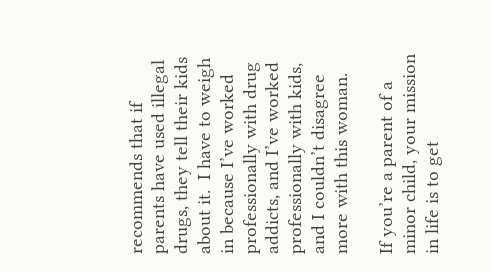recommends that if parents have used illegal drugs, they tell their kids about it.  I have to weigh in because I’ve worked professionally with drug addicts, and I’ve worked professionally with kids, and I couldn’t disagree more with this woman.

If you’re a parent of a minor child, your mission in life is to get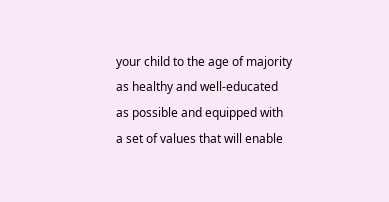your child to the age of majority as healthy and well-educated as possible and equipped with a set of values that will enable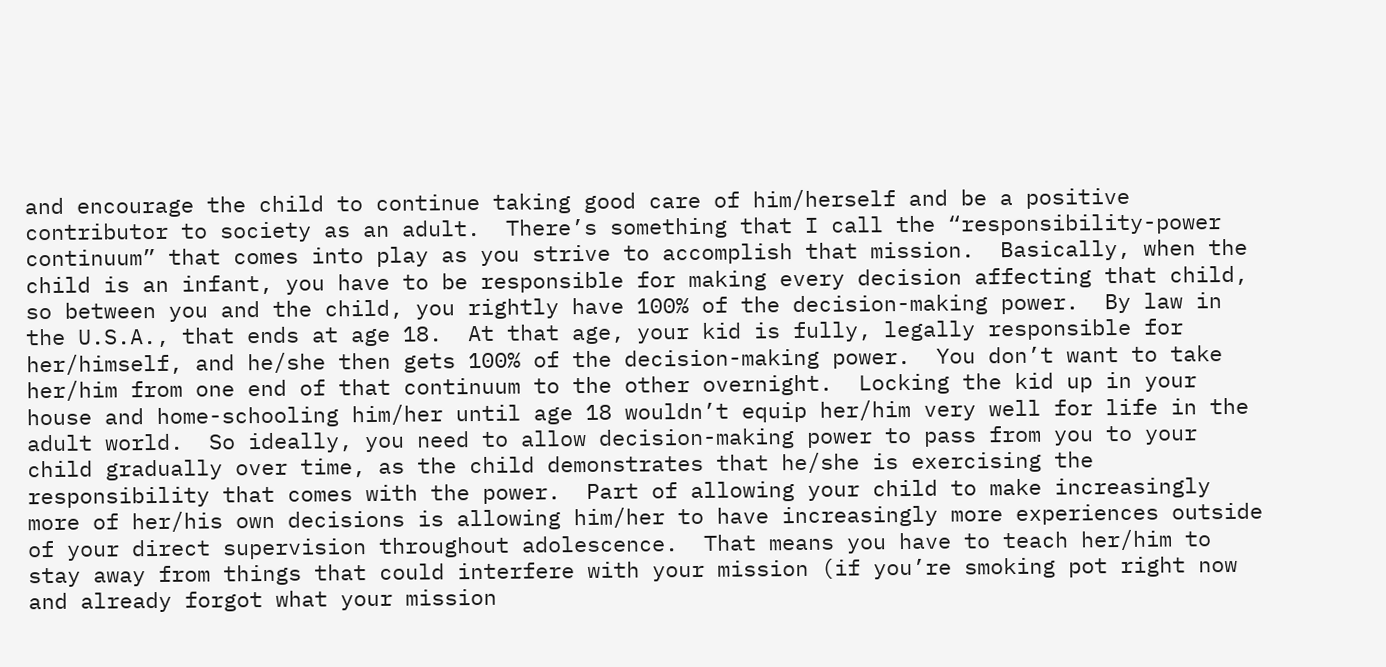and encourage the child to continue taking good care of him/herself and be a positive contributor to society as an adult.  There’s something that I call the “responsibility-power continuum” that comes into play as you strive to accomplish that mission.  Basically, when the child is an infant, you have to be responsible for making every decision affecting that child, so between you and the child, you rightly have 100% of the decision-making power.  By law in the U.S.A., that ends at age 18.  At that age, your kid is fully, legally responsible for her/himself, and he/she then gets 100% of the decision-making power.  You don’t want to take her/him from one end of that continuum to the other overnight.  Locking the kid up in your house and home-schooling him/her until age 18 wouldn’t equip her/him very well for life in the adult world.  So ideally, you need to allow decision-making power to pass from you to your child gradually over time, as the child demonstrates that he/she is exercising the responsibility that comes with the power.  Part of allowing your child to make increasingly more of her/his own decisions is allowing him/her to have increasingly more experiences outside of your direct supervision throughout adolescence.  That means you have to teach her/him to stay away from things that could interfere with your mission (if you’re smoking pot right now and already forgot what your mission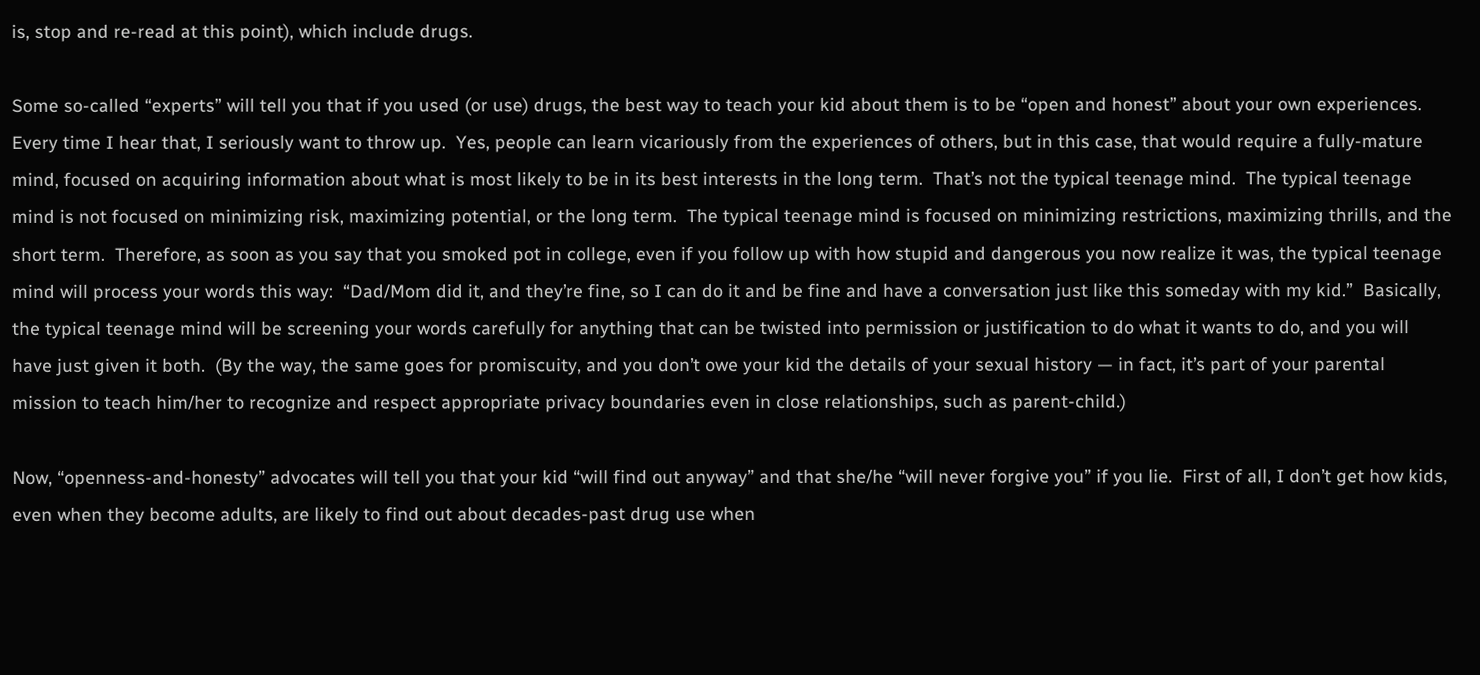is, stop and re-read at this point), which include drugs.

Some so-called “experts” will tell you that if you used (or use) drugs, the best way to teach your kid about them is to be “open and honest” about your own experiences.  Every time I hear that, I seriously want to throw up.  Yes, people can learn vicariously from the experiences of others, but in this case, that would require a fully-mature mind, focused on acquiring information about what is most likely to be in its best interests in the long term.  That’s not the typical teenage mind.  The typical teenage mind is not focused on minimizing risk, maximizing potential, or the long term.  The typical teenage mind is focused on minimizing restrictions, maximizing thrills, and the short term.  Therefore, as soon as you say that you smoked pot in college, even if you follow up with how stupid and dangerous you now realize it was, the typical teenage mind will process your words this way:  “Dad/Mom did it, and they’re fine, so I can do it and be fine and have a conversation just like this someday with my kid.”  Basically, the typical teenage mind will be screening your words carefully for anything that can be twisted into permission or justification to do what it wants to do, and you will have just given it both.  (By the way, the same goes for promiscuity, and you don’t owe your kid the details of your sexual history — in fact, it’s part of your parental mission to teach him/her to recognize and respect appropriate privacy boundaries even in close relationships, such as parent-child.)

Now, “openness-and-honesty” advocates will tell you that your kid “will find out anyway” and that she/he “will never forgive you” if you lie.  First of all, I don’t get how kids, even when they become adults, are likely to find out about decades-past drug use when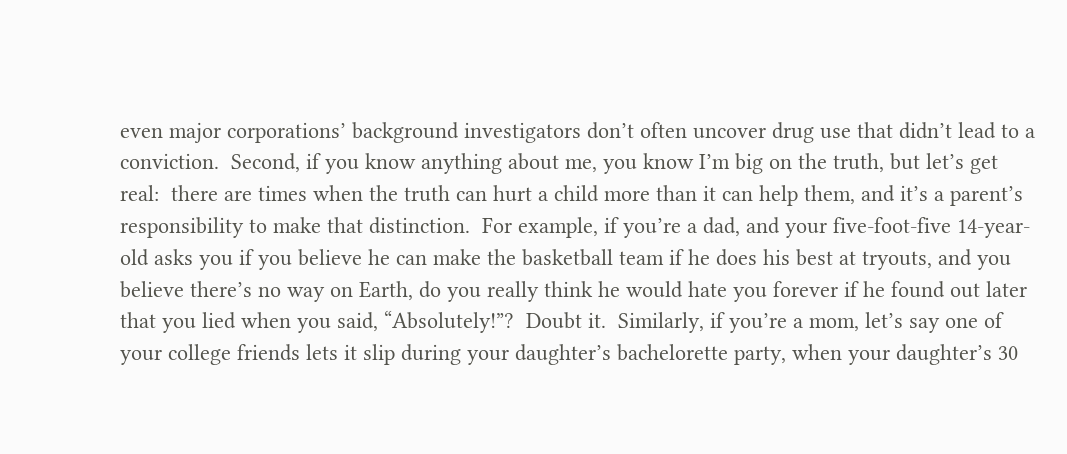even major corporations’ background investigators don’t often uncover drug use that didn’t lead to a conviction.  Second, if you know anything about me, you know I’m big on the truth, but let’s get real:  there are times when the truth can hurt a child more than it can help them, and it’s a parent’s responsibility to make that distinction.  For example, if you’re a dad, and your five-foot-five 14-year-old asks you if you believe he can make the basketball team if he does his best at tryouts, and you believe there’s no way on Earth, do you really think he would hate you forever if he found out later that you lied when you said, “Absolutely!”?  Doubt it.  Similarly, if you’re a mom, let’s say one of your college friends lets it slip during your daughter’s bachelorette party, when your daughter’s 30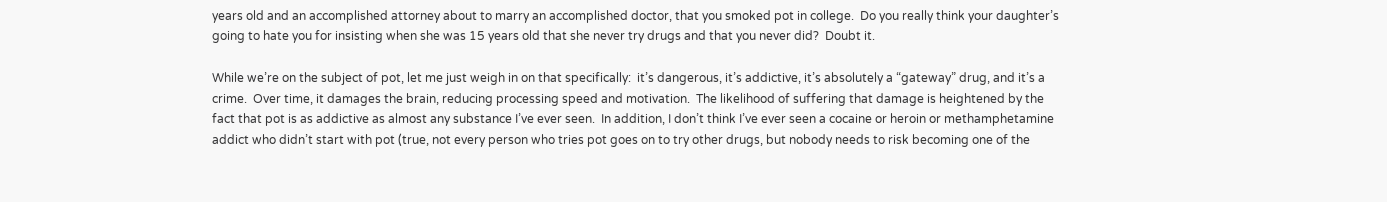years old and an accomplished attorney about to marry an accomplished doctor, that you smoked pot in college.  Do you really think your daughter’s going to hate you for insisting when she was 15 years old that she never try drugs and that you never did?  Doubt it.

While we’re on the subject of pot, let me just weigh in on that specifically:  it’s dangerous, it’s addictive, it’s absolutely a “gateway” drug, and it’s a crime.  Over time, it damages the brain, reducing processing speed and motivation.  The likelihood of suffering that damage is heightened by the fact that pot is as addictive as almost any substance I’ve ever seen.  In addition, I don’t think I’ve ever seen a cocaine or heroin or methamphetamine addict who didn’t start with pot (true, not every person who tries pot goes on to try other drugs, but nobody needs to risk becoming one of the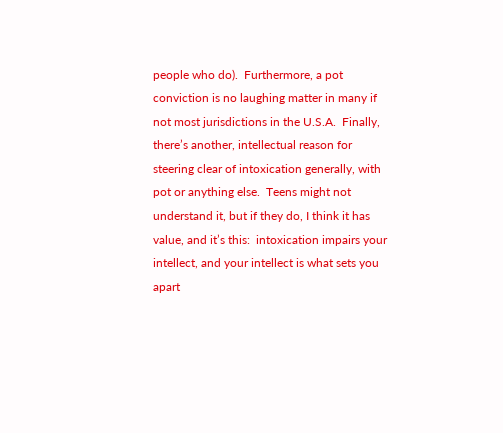people who do).  Furthermore, a pot conviction is no laughing matter in many if not most jurisdictions in the U.S.A.  Finally, there’s another, intellectual reason for steering clear of intoxication generally, with pot or anything else.  Teens might not understand it, but if they do, I think it has value, and it’s this:  intoxication impairs your intellect, and your intellect is what sets you apart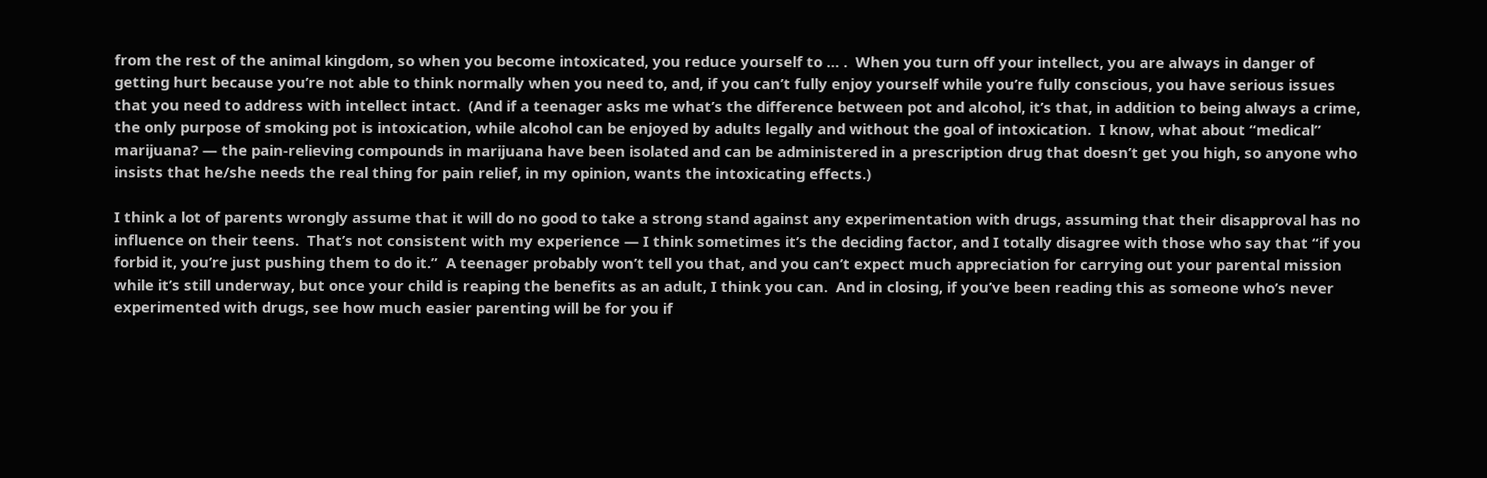from the rest of the animal kingdom, so when you become intoxicated, you reduce yourself to … .  When you turn off your intellect, you are always in danger of getting hurt because you’re not able to think normally when you need to, and, if you can’t fully enjoy yourself while you’re fully conscious, you have serious issues that you need to address with intellect intact.  (And if a teenager asks me what’s the difference between pot and alcohol, it’s that, in addition to being always a crime, the only purpose of smoking pot is intoxication, while alcohol can be enjoyed by adults legally and without the goal of intoxication.  I know, what about “medical” marijuana? — the pain-relieving compounds in marijuana have been isolated and can be administered in a prescription drug that doesn’t get you high, so anyone who insists that he/she needs the real thing for pain relief, in my opinion, wants the intoxicating effects.)

I think a lot of parents wrongly assume that it will do no good to take a strong stand against any experimentation with drugs, assuming that their disapproval has no influence on their teens.  That’s not consistent with my experience — I think sometimes it’s the deciding factor, and I totally disagree with those who say that “if you forbid it, you’re just pushing them to do it.”  A teenager probably won’t tell you that, and you can’t expect much appreciation for carrying out your parental mission while it’s still underway, but once your child is reaping the benefits as an adult, I think you can.  And in closing, if you’ve been reading this as someone who’s never experimented with drugs, see how much easier parenting will be for you if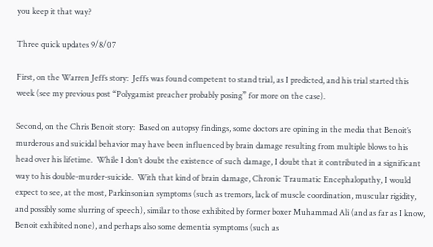you keep it that way?

Three quick updates 9/8/07

First, on the Warren Jeffs story:  Jeffs was found competent to stand trial, as I predicted, and his trial started this week (see my previous post “Polygamist preacher probably posing” for more on the case).

Second, on the Chris Benoit story:  Based on autopsy findings, some doctors are opining in the media that Benoit’s murderous and suicidal behavior may have been influenced by brain damage resulting from multiple blows to his head over his lifetime.  While I don’t doubt the existence of such damage, I doubt that it contributed in a significant way to his double-murder-suicide.  With that kind of brain damage, Chronic Traumatic Encephalopathy, I would expect to see, at the most, Parkinsonian symptoms (such as tremors, lack of muscle coordination, muscular rigidity, and possibly some slurring of speech), similar to those exhibited by former boxer Muhammad Ali (and as far as I know, Benoit exhibited none), and perhaps also some dementia symptoms (such as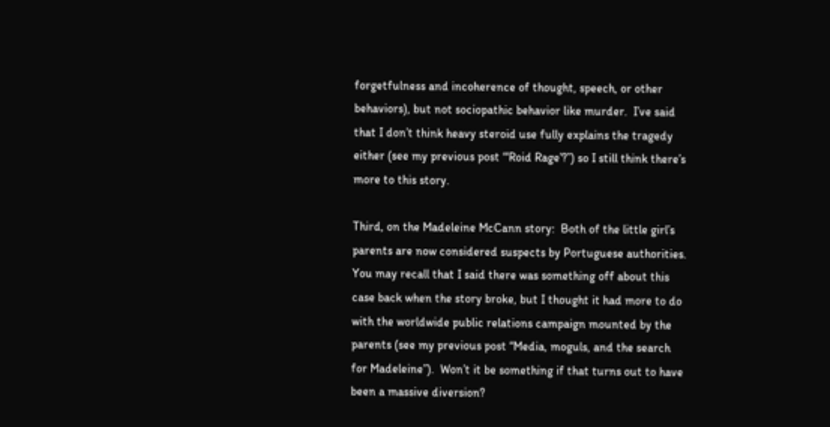forgetfulness and incoherence of thought, speech, or other behaviors), but not sociopathic behavior like murder.  I’ve said that I don’t think heavy steroid use fully explains the tragedy either (see my previous post “‘Roid Rage’?”) so I still think there’s more to this story.

Third, on the Madeleine McCann story:  Both of the little girl’s parents are now considered suspects by Portuguese authorities.  You may recall that I said there was something off about this case back when the story broke, but I thought it had more to do with the worldwide public relations campaign mounted by the parents (see my previous post “Media, moguls, and the search for Madeleine”).  Won’t it be something if that turns out to have been a massive diversion?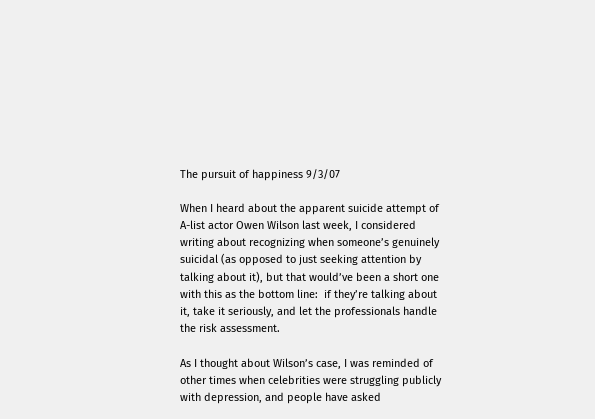The pursuit of happiness 9/3/07

When I heard about the apparent suicide attempt of A-list actor Owen Wilson last week, I considered writing about recognizing when someone’s genuinely suicidal (as opposed to just seeking attention by talking about it), but that would’ve been a short one with this as the bottom line:  if they’re talking about it, take it seriously, and let the professionals handle the risk assessment.

As I thought about Wilson’s case, I was reminded of other times when celebrities were struggling publicly with depression, and people have asked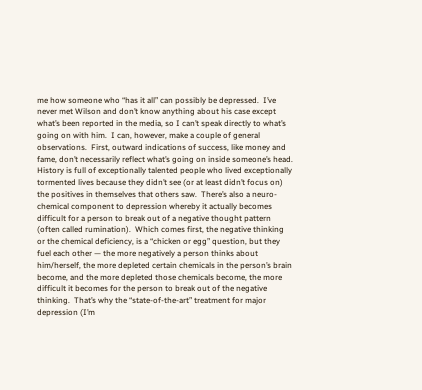me how someone who “has it all” can possibly be depressed.  I’ve never met Wilson and don’t know anything about his case except what’s been reported in the media, so I can’t speak directly to what’s going on with him.  I can, however, make a couple of general observations.  First, outward indications of success, like money and fame, don’t necessarily reflect what’s going on inside someone’s head.  History is full of exceptionally talented people who lived exceptionally tormented lives because they didn’t see (or at least didn’t focus on) the positives in themselves that others saw.  There’s also a neuro-chemical component to depression whereby it actually becomes difficult for a person to break out of a negative thought pattern (often called rumination).  Which comes first, the negative thinking or the chemical deficiency, is a “chicken or egg” question, but they fuel each other — the more negatively a person thinks about him/herself, the more depleted certain chemicals in the person’s brain become, and the more depleted those chemicals become, the more difficult it becomes for the person to break out of the negative thinking.  That’s why the “state-of-the-art” treatment for major depression (I’m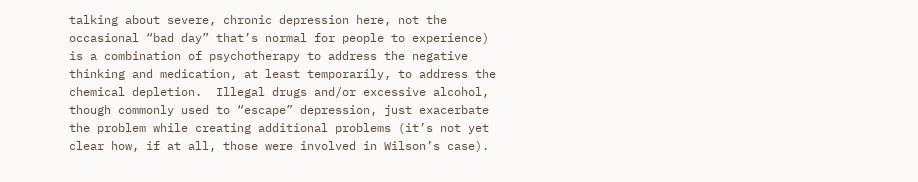talking about severe, chronic depression here, not the occasional “bad day” that’s normal for people to experience) is a combination of psychotherapy to address the negative thinking and medication, at least temporarily, to address the chemical depletion.  Illegal drugs and/or excessive alcohol, though commonly used to “escape” depression, just exacerbate the problem while creating additional problems (it’s not yet clear how, if at all, those were involved in Wilson’s case).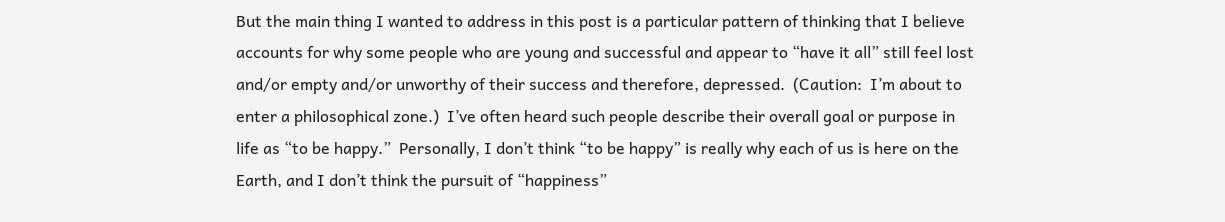But the main thing I wanted to address in this post is a particular pattern of thinking that I believe accounts for why some people who are young and successful and appear to “have it all” still feel lost and/or empty and/or unworthy of their success and therefore, depressed.  (Caution:  I’m about to enter a philosophical zone.)  I’ve often heard such people describe their overall goal or purpose in life as “to be happy.”  Personally, I don’t think “to be happy” is really why each of us is here on the Earth, and I don’t think the pursuit of “happiness”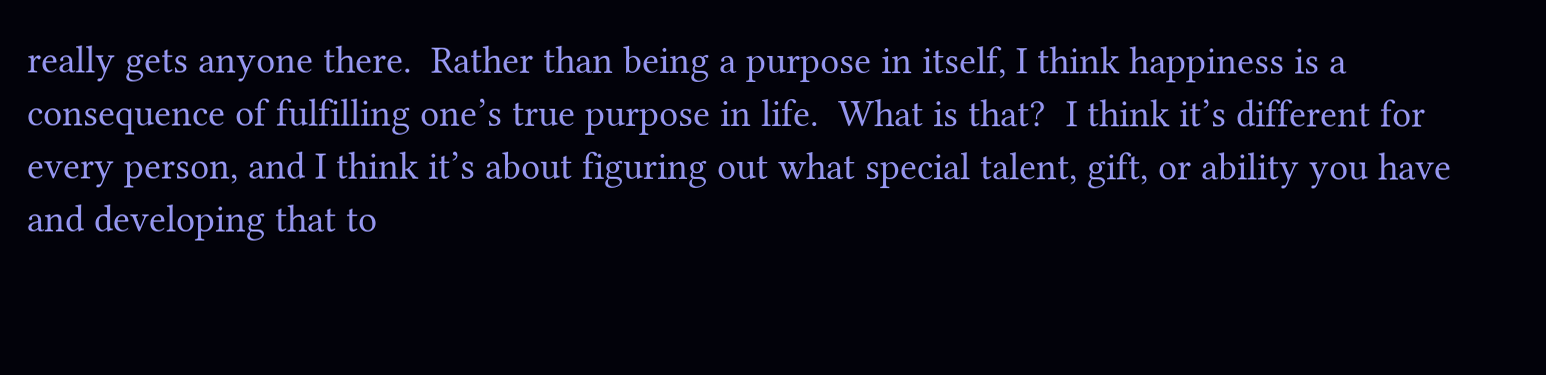really gets anyone there.  Rather than being a purpose in itself, I think happiness is a consequence of fulfilling one’s true purpose in life.  What is that?  I think it’s different for every person, and I think it’s about figuring out what special talent, gift, or ability you have and developing that to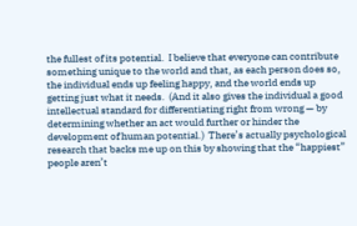the fullest of its potential.  I believe that everyone can contribute something unique to the world and that, as each person does so, the individual ends up feeling happy, and the world ends up getting just what it needs.  (And it also gives the individual a good intellectual standard for differentiating right from wrong — by determining whether an act would further or hinder the development of human potential.)  There’s actually psychological research that backs me up on this by showing that the “happiest” people aren’t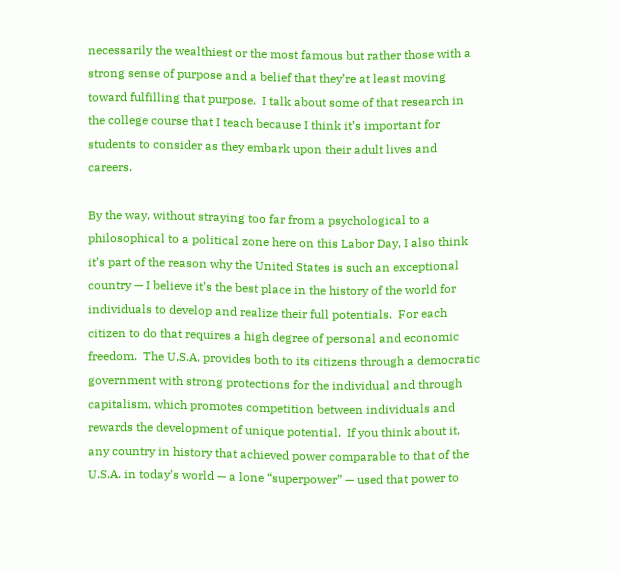necessarily the wealthiest or the most famous but rather those with a strong sense of purpose and a belief that they’re at least moving toward fulfilling that purpose.  I talk about some of that research in the college course that I teach because I think it’s important for students to consider as they embark upon their adult lives and careers.

By the way, without straying too far from a psychological to a philosophical to a political zone here on this Labor Day, I also think it’s part of the reason why the United States is such an exceptional country — I believe it’s the best place in the history of the world for individuals to develop and realize their full potentials.  For each citizen to do that requires a high degree of personal and economic freedom.  The U.S.A. provides both to its citizens through a democratic government with strong protections for the individual and through capitalism, which promotes competition between individuals and rewards the development of unique potential.  If you think about it, any country in history that achieved power comparable to that of the U.S.A. in today’s world — a lone “superpower” — used that power to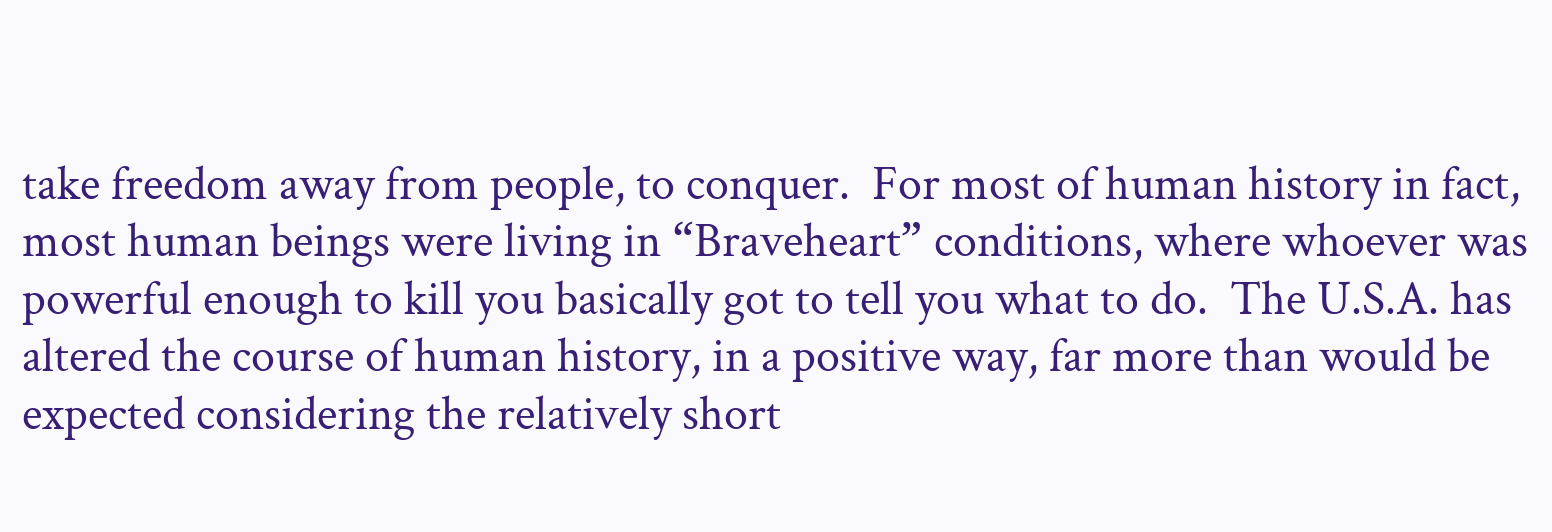take freedom away from people, to conquer.  For most of human history in fact, most human beings were living in “Braveheart” conditions, where whoever was powerful enough to kill you basically got to tell you what to do.  The U.S.A. has altered the course of human history, in a positive way, far more than would be expected considering the relatively short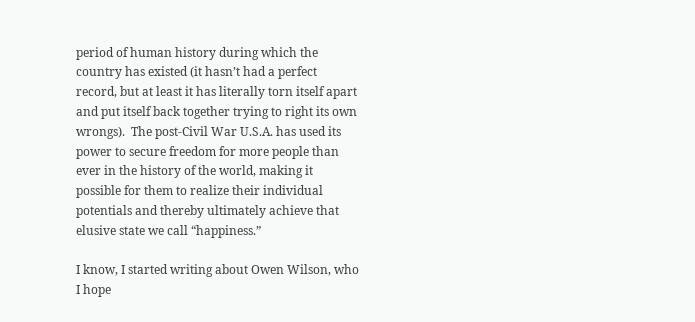period of human history during which the country has existed (it hasn’t had a perfect record, but at least it has literally torn itself apart and put itself back together trying to right its own wrongs).  The post-Civil War U.S.A. has used its power to secure freedom for more people than ever in the history of the world, making it possible for them to realize their individual potentials and thereby ultimately achieve that elusive state we call “happiness.”

I know, I started writing about Owen Wilson, who I hope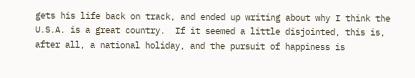gets his life back on track, and ended up writing about why I think the U.S.A. is a great country.  If it seemed a little disjointed, this is, after all, a national holiday, and the pursuit of happiness is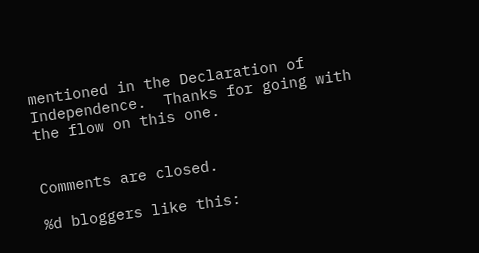mentioned in the Declaration of Independence.  Thanks for going with the flow on this one.


Comments are closed.

%d bloggers like this: